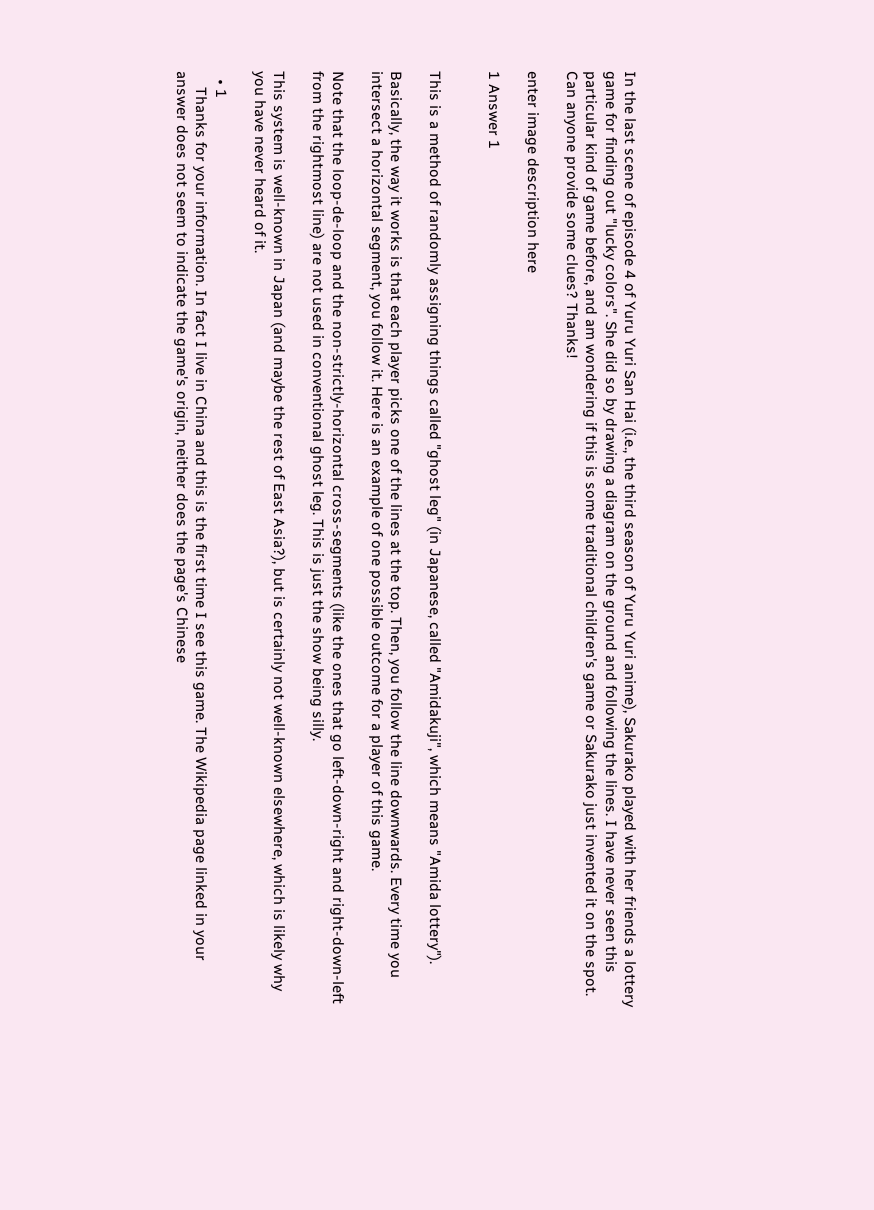In the last scene of episode 4 of Yuru Yuri San Hai (i.e., the third season of Yuru Yuri anime), Sakurako played with her friends a lottery game for finding out "lucky colors". She did so by drawing a diagram on the ground and following the lines. I have never seen this particular kind of game before, and am wondering if this is some traditional children's game or Sakurako just invented it on the spot. Can anyone provide some clues? Thanks!

enter image description here

1 Answer 1


This is a method of randomly assigning things called "ghost leg" (in Japanese, called "Amidakuji", which means "Amida lottery").

Basically, the way it works is that each player picks one of the lines at the top. Then, you follow the line downwards. Every time you intersect a horizontal segment, you follow it. Here is an example of one possible outcome for a player of this game.

Note that the loop-de-loop and the non-strictly-horizontal cross-segments (like the ones that go left-down-right and right-down-left from the rightmost line) are not used in conventional ghost leg. This is just the show being silly.

This system is well-known in Japan (and maybe the rest of East Asia?), but is certainly not well-known elsewhere, which is likely why you have never heard of it.

  • 1
    Thanks for your information. In fact I live in China and this is the first time I see this game. The Wikipedia page linked in your answer does not seem to indicate the game's origin, neither does the page's Chinese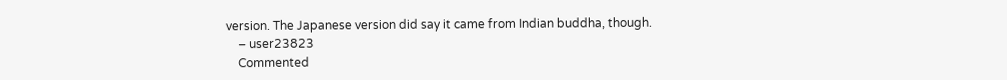version. The Japanese version did say it came from Indian buddha, though.
    – user23823
    Commented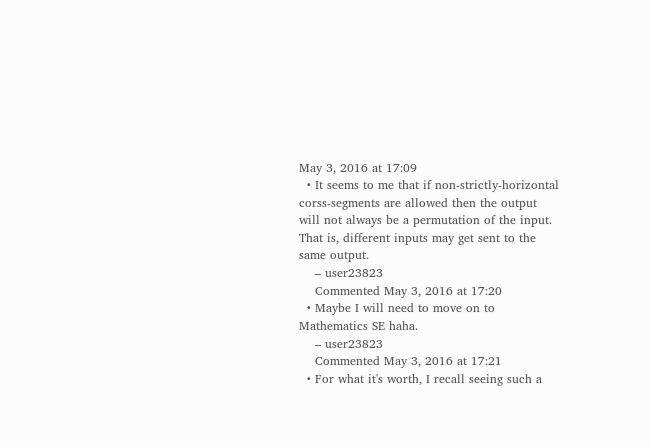May 3, 2016 at 17:09
  • It seems to me that if non-strictly-horizontal corss-segments are allowed then the output will not always be a permutation of the input. That is, different inputs may get sent to the same output.
    – user23823
    Commented May 3, 2016 at 17:20
  • Maybe I will need to move on to Mathematics SE haha.
    – user23823
    Commented May 3, 2016 at 17:21
  • For what it's worth, I recall seeing such a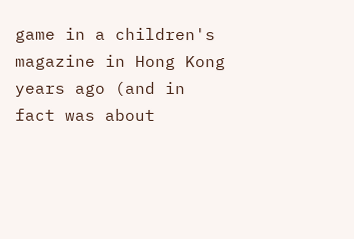game in a children's magazine in Hong Kong years ago (and in fact was about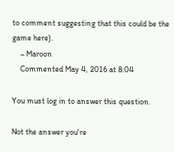to comment suggesting that this could be the game here).
    – Maroon
    Commented May 4, 2016 at 8:04

You must log in to answer this question.

Not the answer you're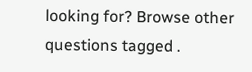looking for? Browse other questions tagged .